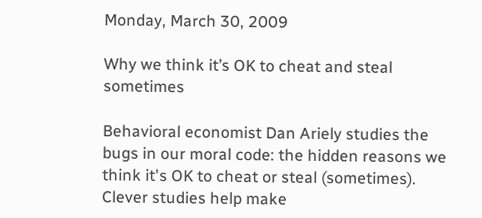Monday, March 30, 2009

Why we think it’s OK to cheat and steal sometimes

Behavioral economist Dan Ariely studies the bugs in our moral code: the hidden reasons we think it's OK to cheat or steal (sometimes). Clever studies help make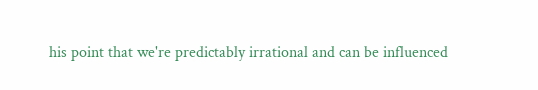his point that we're predictably irrational and can be influenced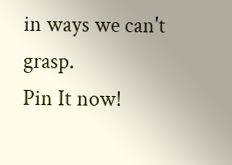in ways we can't grasp.
Pin It now!